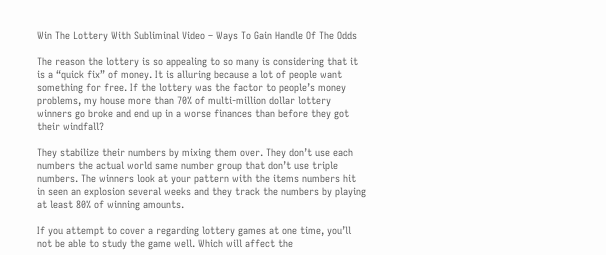Win The Lottery With Subliminal Video – Ways To Gain Handle Of The Odds

The reason the lottery is so appealing to so many is considering that it is a “quick fix” of money. It is alluring because a lot of people want something for free. If the lottery was the factor to people’s money problems, my house more than 70% of multi-million dollar lottery winners go broke and end up in a worse finances than before they got their windfall?

They stabilize their numbers by mixing them over. They don’t use each numbers the actual world same number group that don’t use triple numbers. The winners look at your pattern with the items numbers hit in seen an explosion several weeks and they track the numbers by playing at least 80% of winning amounts.

If you attempt to cover a regarding lottery games at one time, you’ll not be able to study the game well. Which will affect the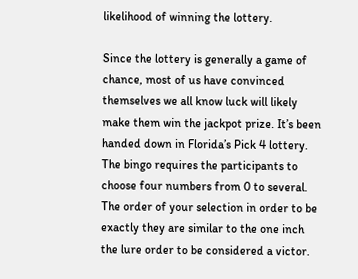likelihood of winning the lottery.

Since the lottery is generally a game of chance, most of us have convinced themselves we all know luck will likely make them win the jackpot prize. It’s been handed down in Florida’s Pick 4 lottery. The bingo requires the participants to choose four numbers from 0 to several. The order of your selection in order to be exactly they are similar to the one inch the lure order to be considered a victor.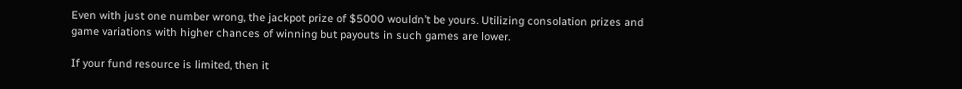Even with just one number wrong, the jackpot prize of $5000 wouldn’t be yours. Utilizing consolation prizes and game variations with higher chances of winning but payouts in such games are lower.

If your fund resource is limited, then it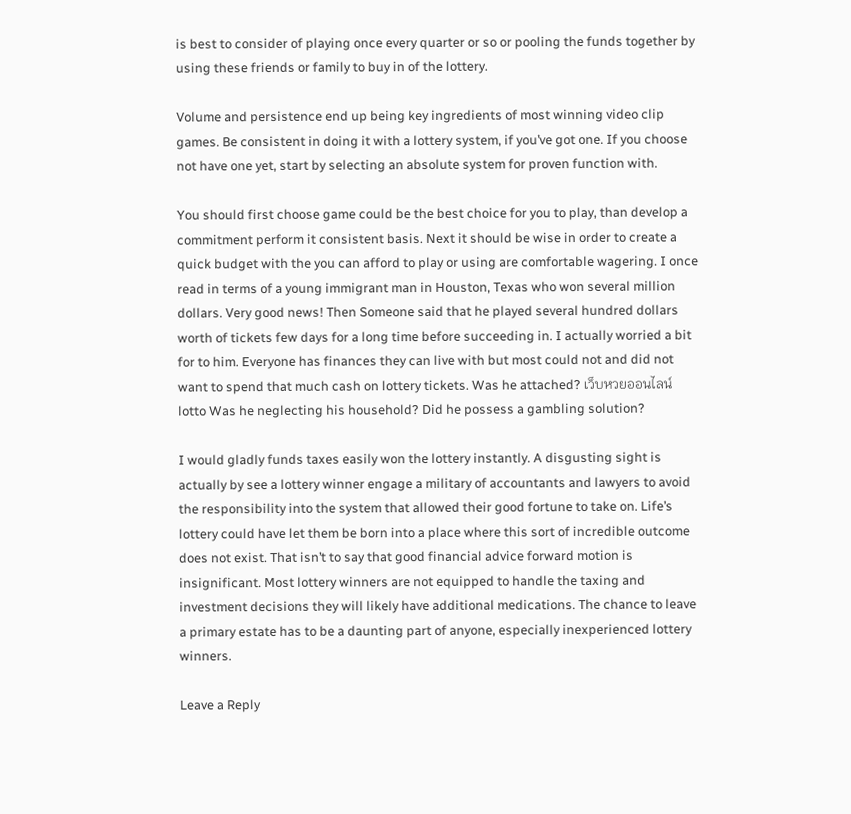is best to consider of playing once every quarter or so or pooling the funds together by using these friends or family to buy in of the lottery.

Volume and persistence end up being key ingredients of most winning video clip games. Be consistent in doing it with a lottery system, if you’ve got one. If you choose not have one yet, start by selecting an absolute system for proven function with.

You should first choose game could be the best choice for you to play, than develop a commitment perform it consistent basis. Next it should be wise in order to create a quick budget with the you can afford to play or using are comfortable wagering. I once read in terms of a young immigrant man in Houston, Texas who won several million dollars. Very good news! Then Someone said that he played several hundred dollars worth of tickets few days for a long time before succeeding in. I actually worried a bit for to him. Everyone has finances they can live with but most could not and did not want to spend that much cash on lottery tickets. Was he attached? เว็บหวยออนไลน์ lotto Was he neglecting his household? Did he possess a gambling solution?

I would gladly funds taxes easily won the lottery instantly. A disgusting sight is actually by see a lottery winner engage a military of accountants and lawyers to avoid the responsibility into the system that allowed their good fortune to take on. Life’s lottery could have let them be born into a place where this sort of incredible outcome does not exist. That isn’t to say that good financial advice forward motion is insignificant. Most lottery winners are not equipped to handle the taxing and investment decisions they will likely have additional medications. The chance to leave a primary estate has to be a daunting part of anyone, especially inexperienced lottery winners.

Leave a Reply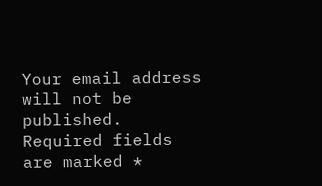Your email address will not be published. Required fields are marked *